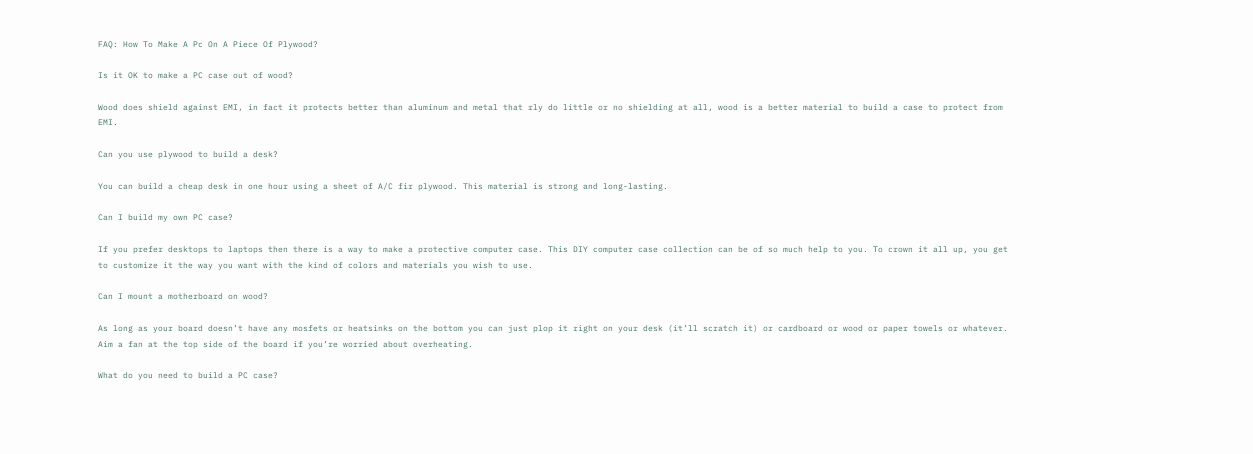FAQ: How To Make A Pc On A Piece Of Plywood?

Is it OK to make a PC case out of wood?

Wood does shield against EMI, in fact it protects better than aluminum and metal that rly do little or no shielding at all, wood is a better material to build a case to protect from EMI.

Can you use plywood to build a desk?

You can build a cheap desk in one hour using a sheet of A/C fir plywood. This material is strong and long-lasting.

Can I build my own PC case?

If you prefer desktops to laptops then there is a way to make a protective computer case. This DIY computer case collection can be of so much help to you. To crown it all up, you get to customize it the way you want with the kind of colors and materials you wish to use.

Can I mount a motherboard on wood?

As long as your board doesn’t have any mosfets or heatsinks on the bottom you can just plop it right on your desk (it’ll scratch it) or cardboard or wood or paper towels or whatever. Aim a fan at the top side of the board if you’re worried about overheating.

What do you need to build a PC case?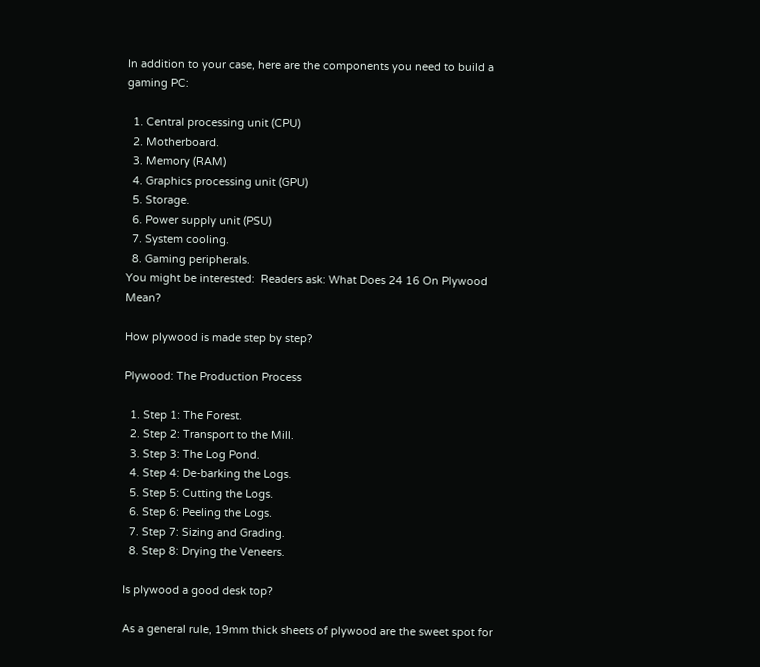In addition to your case, here are the components you need to build a gaming PC:

  1. Central processing unit (CPU)
  2. Motherboard.
  3. Memory (RAM)
  4. Graphics processing unit (GPU)
  5. Storage.
  6. Power supply unit (PSU)
  7. System cooling.
  8. Gaming peripherals.
You might be interested:  Readers ask: What Does 24 16 On Plywood Mean?

How plywood is made step by step?

Plywood: The Production Process

  1. Step 1: The Forest.
  2. Step 2: Transport to the Mill.
  3. Step 3: The Log Pond.
  4. Step 4: De-barking the Logs.
  5. Step 5: Cutting the Logs.
  6. Step 6: Peeling the Logs.
  7. Step 7: Sizing and Grading.
  8. Step 8: Drying the Veneers.

Is plywood a good desk top?

As a general rule, 19mm thick sheets of plywood are the sweet spot for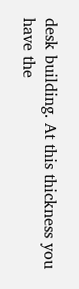desk building. At this thickness you have the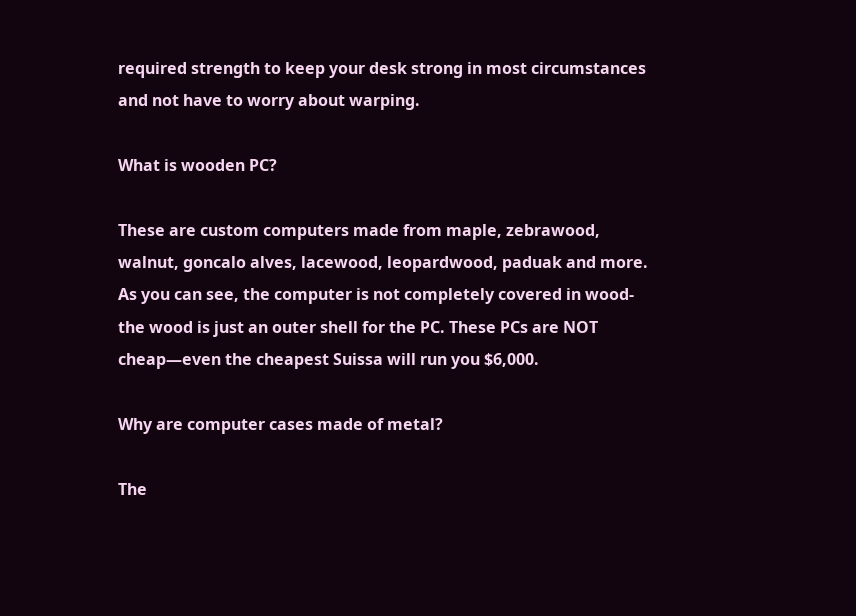required strength to keep your desk strong in most circumstances and not have to worry about warping.

What is wooden PC?

These are custom computers made from maple, zebrawood, walnut, goncalo alves, lacewood, leopardwood, paduak and more. As you can see, the computer is not completely covered in wood- the wood is just an outer shell for the PC. These PCs are NOT cheap—even the cheapest Suissa will run you $6,000.

Why are computer cases made of metal?

The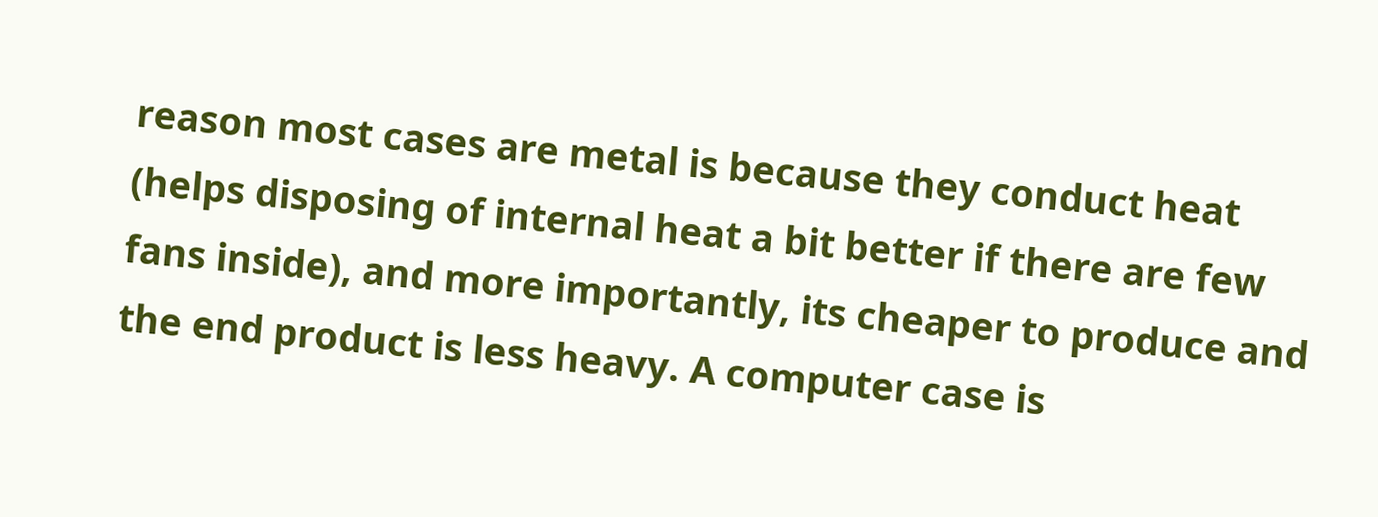reason most cases are metal is because they conduct heat (helps disposing of internal heat a bit better if there are few fans inside), and more importantly, its cheaper to produce and the end product is less heavy. A computer case is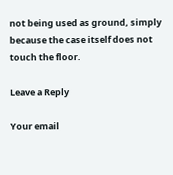not being used as ground, simply because the case itself does not touch the floor.

Leave a Reply

Your email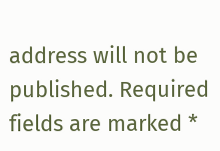address will not be published. Required fields are marked *